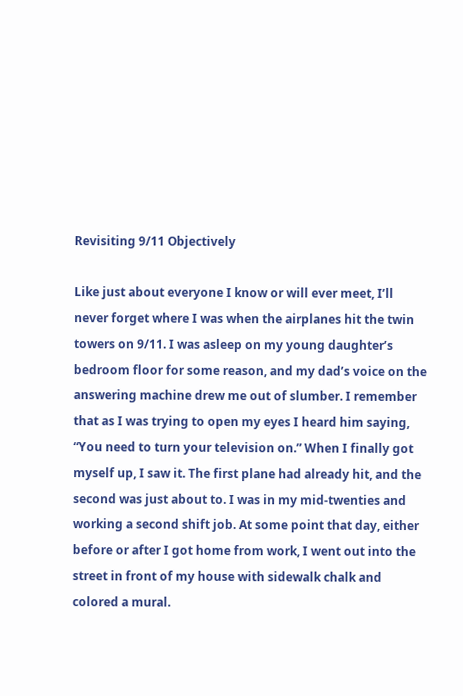Revisiting 9/11 Objectively

Like just about everyone I know or will ever meet, I’ll never forget where I was when the airplanes hit the twin towers on 9/11. I was asleep on my young daughter’s bedroom floor for some reason, and my dad’s voice on the answering machine drew me out of slumber. I remember that as I was trying to open my eyes I heard him saying, “You need to turn your television on.” When I finally got myself up, I saw it. The first plane had already hit, and the second was just about to. I was in my mid-twenties and working a second shift job. At some point that day, either before or after I got home from work, I went out into the street in front of my house with sidewalk chalk and colored a mural.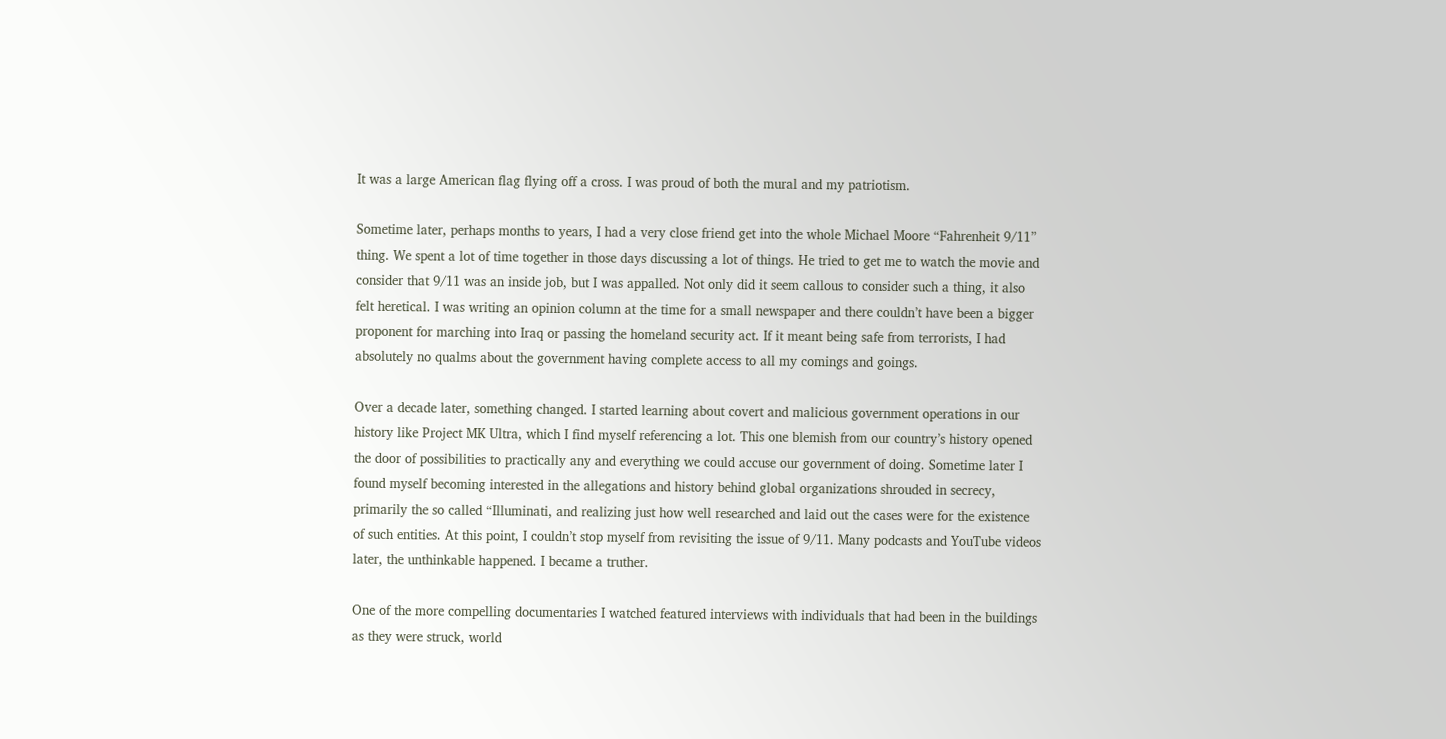It was a large American flag flying off a cross. I was proud of both the mural and my patriotism.

Sometime later, perhaps months to years, I had a very close friend get into the whole Michael Moore “Fahrenheit 9/11” thing. We spent a lot of time together in those days discussing a lot of things. He tried to get me to watch the movie and consider that 9/11 was an inside job, but I was appalled. Not only did it seem callous to consider such a thing, it also felt heretical. I was writing an opinion column at the time for a small newspaper and there couldn’t have been a bigger proponent for marching into Iraq or passing the homeland security act. If it meant being safe from terrorists, I had absolutely no qualms about the government having complete access to all my comings and goings.

Over a decade later, something changed. I started learning about covert and malicious government operations in our history like Project MK Ultra, which I find myself referencing a lot. This one blemish from our country’s history opened the door of possibilities to practically any and everything we could accuse our government of doing. Sometime later I found myself becoming interested in the allegations and history behind global organizations shrouded in secrecy, primarily the so called “Illuminati, and realizing just how well researched and laid out the cases were for the existence of such entities. At this point, I couldn’t stop myself from revisiting the issue of 9/11. Many podcasts and YouTube videos later, the unthinkable happened. I became a truther.

One of the more compelling documentaries I watched featured interviews with individuals that had been in the buildings as they were struck, world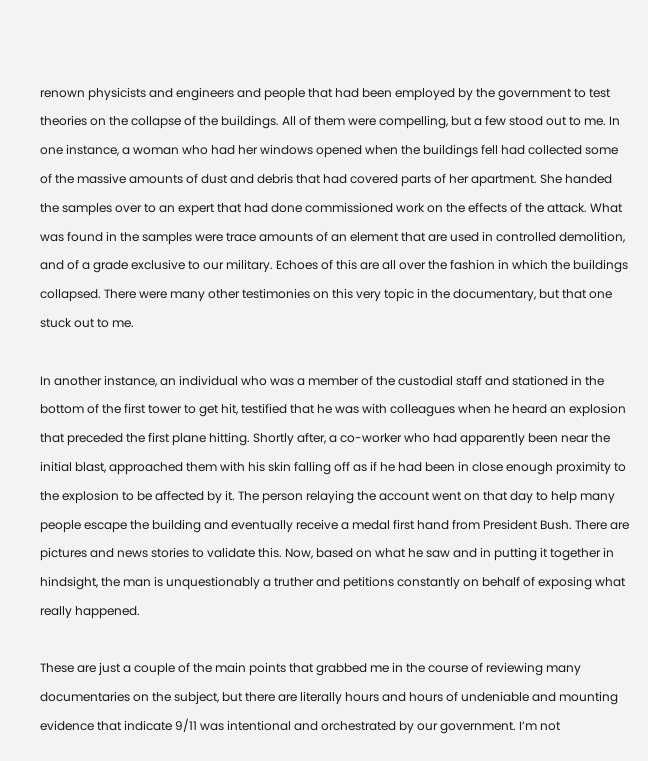renown physicists and engineers and people that had been employed by the government to test theories on the collapse of the buildings. All of them were compelling, but a few stood out to me. In one instance, a woman who had her windows opened when the buildings fell had collected some of the massive amounts of dust and debris that had covered parts of her apartment. She handed the samples over to an expert that had done commissioned work on the effects of the attack. What was found in the samples were trace amounts of an element that are used in controlled demolition, and of a grade exclusive to our military. Echoes of this are all over the fashion in which the buildings collapsed. There were many other testimonies on this very topic in the documentary, but that one stuck out to me.

In another instance, an individual who was a member of the custodial staff and stationed in the bottom of the first tower to get hit, testified that he was with colleagues when he heard an explosion that preceded the first plane hitting. Shortly after, a co-worker who had apparently been near the initial blast, approached them with his skin falling off as if he had been in close enough proximity to the explosion to be affected by it. The person relaying the account went on that day to help many people escape the building and eventually receive a medal first hand from President Bush. There are pictures and news stories to validate this. Now, based on what he saw and in putting it together in hindsight, the man is unquestionably a truther and petitions constantly on behalf of exposing what really happened.

These are just a couple of the main points that grabbed me in the course of reviewing many documentaries on the subject, but there are literally hours and hours of undeniable and mounting evidence that indicate 9/11 was intentional and orchestrated by our government. I’m not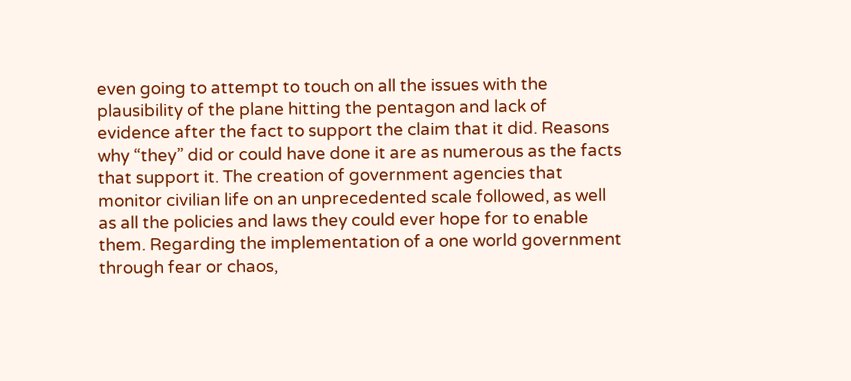even going to attempt to touch on all the issues with the plausibility of the plane hitting the pentagon and lack of evidence after the fact to support the claim that it did. Reasons why “they” did or could have done it are as numerous as the facts that support it. The creation of government agencies that monitor civilian life on an unprecedented scale followed, as well as all the policies and laws they could ever hope for to enable them. Regarding the implementation of a one world government through fear or chaos,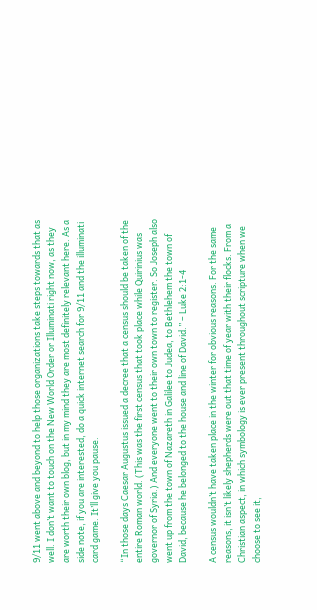9/11 went above and beyond to help those organizations take steps towards that as well. I don’t want to touch on the New World Order or Illuminati right now, as they are worth their own blog, but in my mind they are most definitely relevant here. As a side note, if you are interested, do a quick internet search for 9/11 and the illuminati card game. It’ll give you pause.

“In those days Caesar Augustus issued a decree that a census should be taken of the entire Roman world. (This was the first census that took place while Quirinius was governor of Syria.) And everyone went to their own town to register. So Joseph also went up from the town of Nazareth in Galilee to Judea, to Bethlehem the town of David, because he belonged to the house and line of David.” – Luke 2:1-4

A census wouldn’t have taken place in the winter for obvious reasons. For the same reasons, it isn’t likely shepherds were out that time of year with their flocks. From a Christian aspect, in which symbology is ever present throughout scripture when we choose to see it,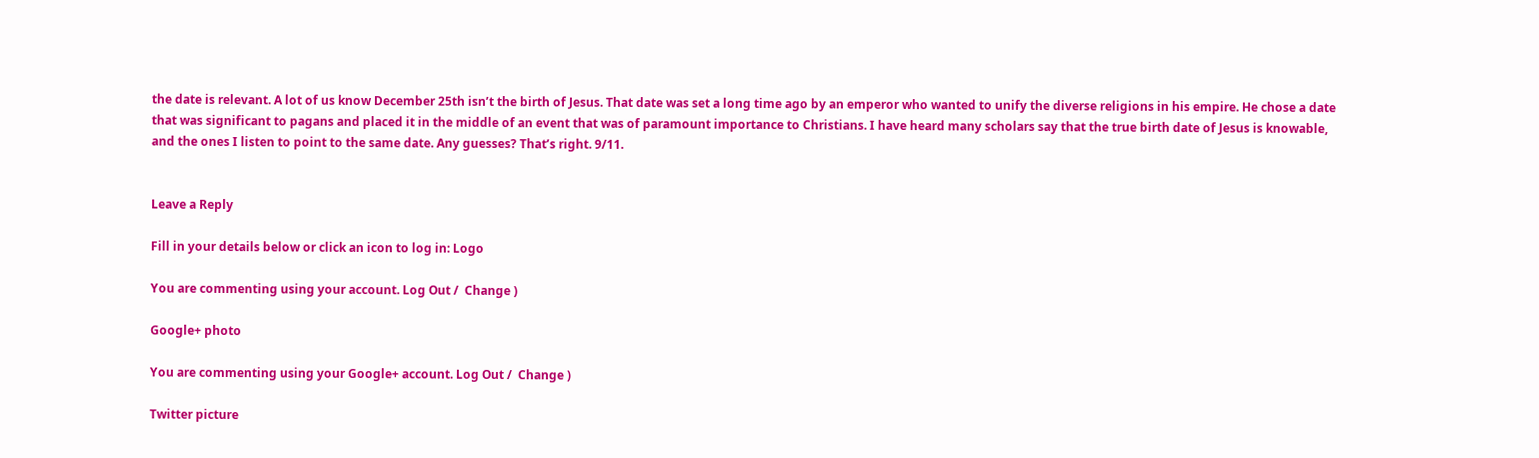the date is relevant. A lot of us know December 25th isn’t the birth of Jesus. That date was set a long time ago by an emperor who wanted to unify the diverse religions in his empire. He chose a date that was significant to pagans and placed it in the middle of an event that was of paramount importance to Christians. I have heard many scholars say that the true birth date of Jesus is knowable, and the ones I listen to point to the same date. Any guesses? That’s right. 9/11.


Leave a Reply

Fill in your details below or click an icon to log in: Logo

You are commenting using your account. Log Out /  Change )

Google+ photo

You are commenting using your Google+ account. Log Out /  Change )

Twitter picture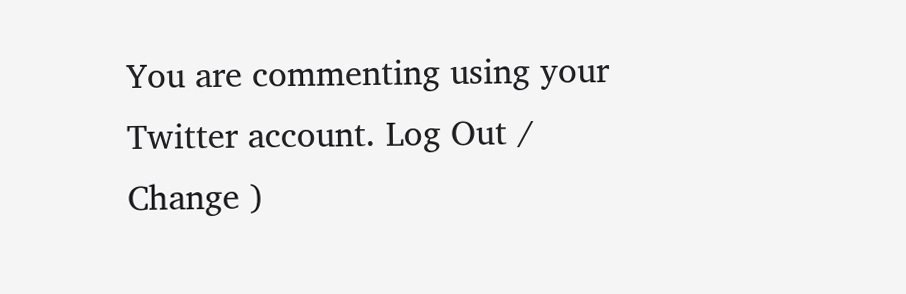You are commenting using your Twitter account. Log Out /  Change )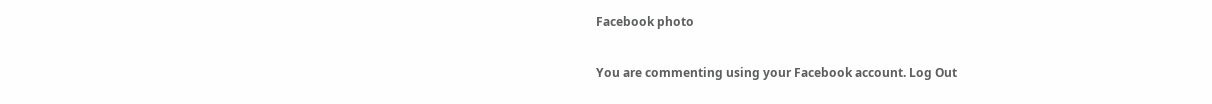Facebook photo

You are commenting using your Facebook account. Log Out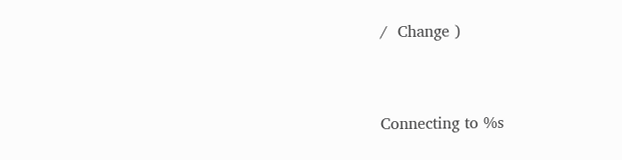/  Change )


Connecting to %s